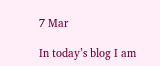7 Mar

In today’s blog I am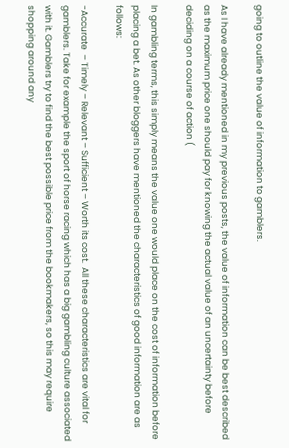going to outline the value of information to gamblers.

As I have already mentioned in my previous posts, the value of information can be best described as the maximum price one should pay for knowing the actual value of an uncertainty before deciding on a course of action (

In gambling terms, this simply means the value one would place on the cost of information before placing a bet. As other bloggers have mentioned the characteristics of good information are as follows:

-Accurate  – Timely – Relevant – Sufficient – Worth its cost.  All these characteristics are vital for gamblers. Take for example the sport of horse racing which has a big gambling culture associated with it. Gamblers try to find the best possible price from the bookmakers, so this may require shopping around any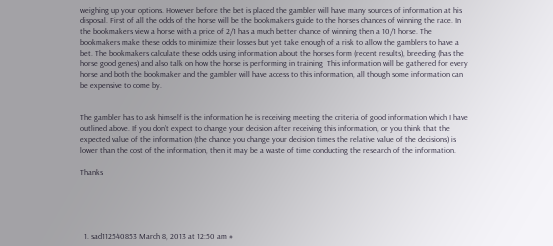weighing up your options. However before the bet is placed the gambler will have many sources of information at his disposal. First of all the odds of the horse will be the bookmakers guide to the horses chances of winning the race. In the bookmakers view a horse with a price of 2/1 has a much better chance of winning then a 10/1 horse. The bookmakers make these odds to minimize their losses but yet take enough of a risk to allow the gamblers to have a bet. The bookmakers calculate these odds using information about the horses form (recent results), breeding (has the horse good genes) and also talk on how the horse is performing in training  This information will be gathered for every horse and both the bookmaker and the gambler will have access to this information, all though some information can be expensive to come by.


The gambler has to ask himself is the information he is receiving meeting the criteria of good information which I have outlined above. If you don’t expect to change your decision after receiving this information, or you think that the expected value of the information (the chance you change your decision times the relative value of the decisions) is lower than the cost of the information, then it may be a waste of time conducting the research of the information.

Thanks





  1. sad112540853 March 8, 2013 at 12:50 am #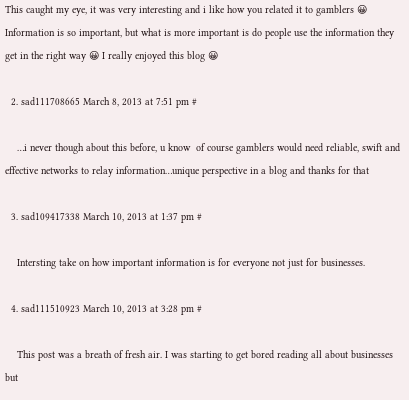This caught my eye, it was very interesting and i like how you related it to gamblers 😀 Information is so important, but what is more important is do people use the information they get in the right way 😀 I really enjoyed this blog 😀

  2. sad111708665 March 8, 2013 at 7:51 pm #

    …i never though about this before, u know  of course gamblers would need reliable, swift and effective networks to relay information…unique perspective in a blog and thanks for that

  3. sad109417338 March 10, 2013 at 1:37 pm #

    Intersting take on how important information is for everyone not just for businesses.

  4. sad111510923 March 10, 2013 at 3:28 pm #

    This post was a breath of fresh air. I was starting to get bored reading all about businesses but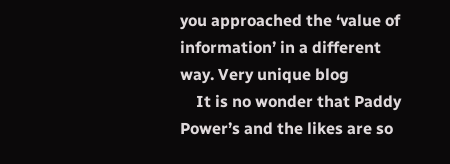you approached the ‘value of information’ in a different way. Very unique blog
    It is no wonder that Paddy Power’s and the likes are so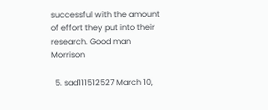successful with the amount of effort they put into their research. Good man Morrison

  5. sad111512527 March 10,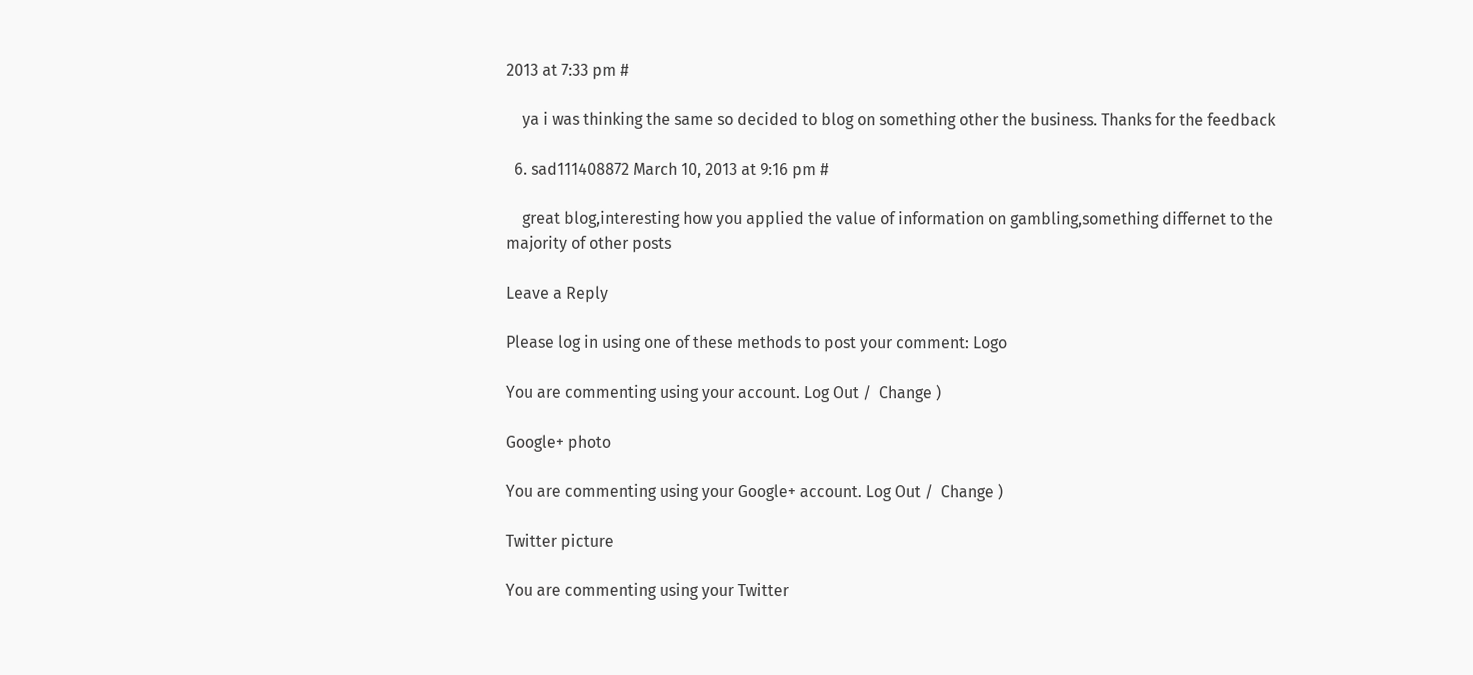2013 at 7:33 pm #

    ya i was thinking the same so decided to blog on something other the business. Thanks for the feedback

  6. sad111408872 March 10, 2013 at 9:16 pm #

    great blog,interesting how you applied the value of information on gambling,something differnet to the majority of other posts

Leave a Reply

Please log in using one of these methods to post your comment: Logo

You are commenting using your account. Log Out /  Change )

Google+ photo

You are commenting using your Google+ account. Log Out /  Change )

Twitter picture

You are commenting using your Twitter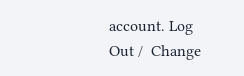account. Log Out /  Change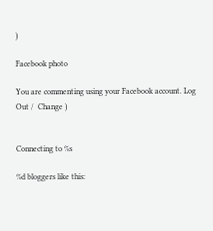)

Facebook photo

You are commenting using your Facebook account. Log Out /  Change )


Connecting to %s

%d bloggers like this: